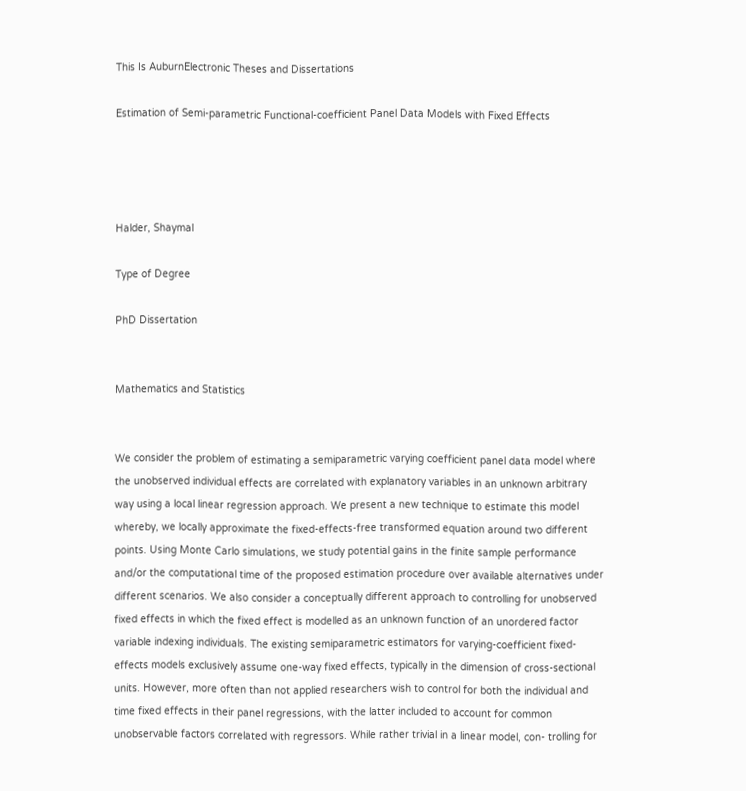This Is AuburnElectronic Theses and Dissertations

Estimation of Semi-parametric Functional-coefficient Panel Data Models with Fixed Effects




Halder, Shaymal

Type of Degree

PhD Dissertation


Mathematics and Statistics


We consider the problem of estimating a semiparametric varying coefficient panel data model where the unobserved individual effects are correlated with explanatory variables in an unknown arbitrary way using a local linear regression approach. We present a new technique to estimate this model whereby, we locally approximate the fixed-effects-free transformed equation around two different points. Using Monte Carlo simulations, we study potential gains in the finite sample performance and/or the computational time of the proposed estimation procedure over available alternatives under different scenarios. We also consider a conceptually different approach to controlling for unobserved fixed effects in which the fixed effect is modelled as an unknown function of an unordered factor variable indexing individuals. The existing semiparametric estimators for varying-coefficient fixed-effects models exclusively assume one-way fixed effects, typically in the dimension of cross-sectional units. However, more often than not applied researchers wish to control for both the individual and time fixed effects in their panel regressions, with the latter included to account for common unobservable factors correlated with regressors. While rather trivial in a linear model, con- trolling for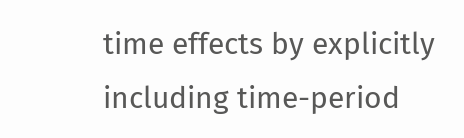time effects by explicitly including time-period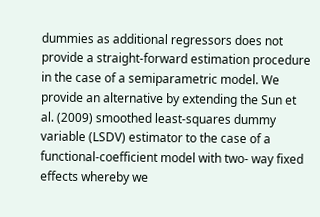dummies as additional regressors does not provide a straight-forward estimation procedure in the case of a semiparametric model. We provide an alternative by extending the Sun et al. (2009) smoothed least-squares dummy variable (LSDV) estimator to the case of a functional-coefficient model with two- way fixed effects whereby we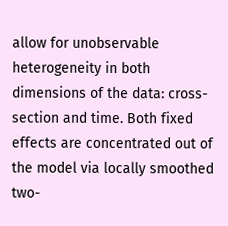allow for unobservable heterogeneity in both dimensions of the data: cross-section and time. Both fixed effects are concentrated out of the model via locally smoothed two-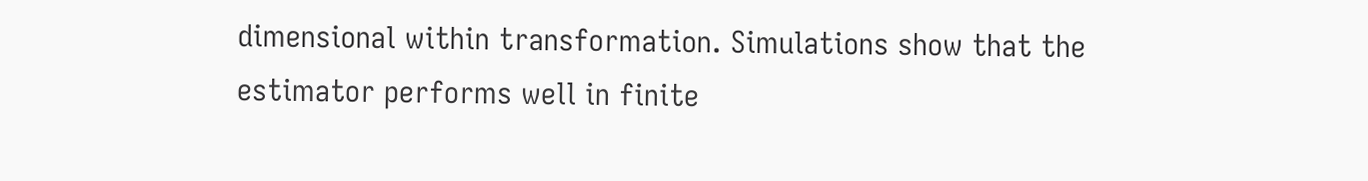dimensional within transformation. Simulations show that the estimator performs well in finite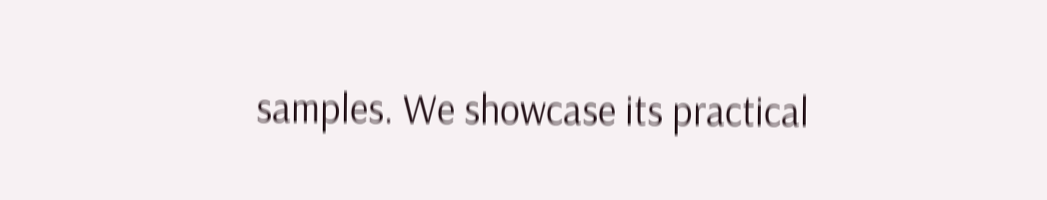samples. We showcase its practical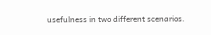usefulness in two different scenarios.